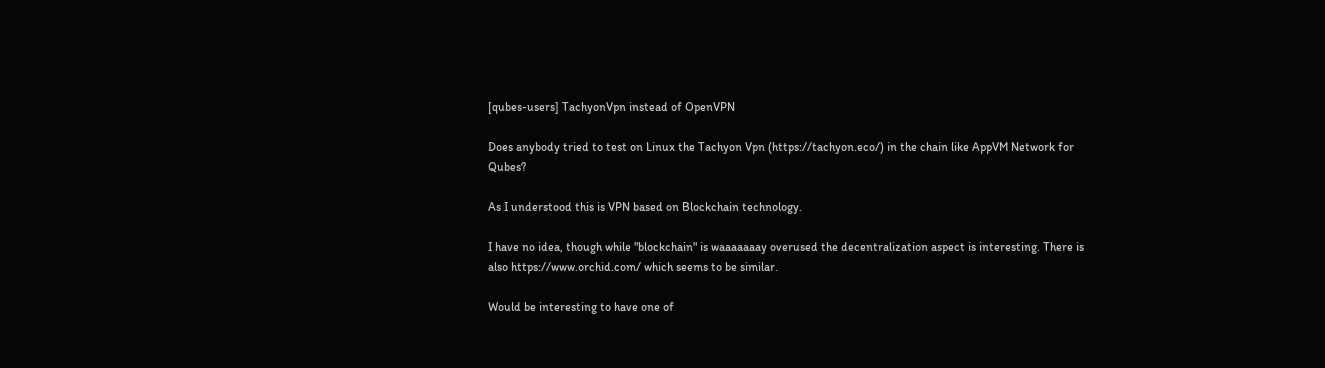[qubes-users] TachyonVpn instead of OpenVPN

Does anybody tried to test on Linux the Tachyon Vpn (https://tachyon.eco/) in the chain like AppVM Network for Qubes?

As I understood this is VPN based on Blockchain technology.

I have no idea, though while "blockchain" is waaaaaaay overused the decentralization aspect is interesting. There is also https://www.orchid.com/ which seems to be similar.

Would be interesting to have one of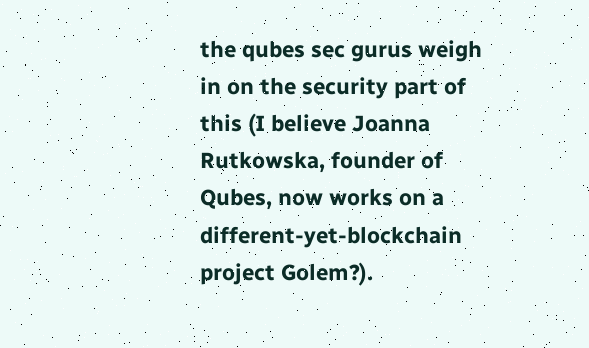the qubes sec gurus weigh in on the security part of this (I believe Joanna Rutkowska, founder of Qubes, now works on a different-yet-blockchain project Golem?).